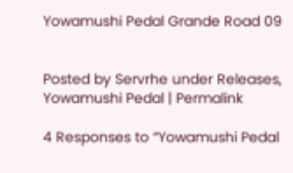Yowamushi Pedal Grande Road 09


Posted by Servrhe under Releases, Yowamushi Pedal | Permalink

4 Responses to “Yowamushi Pedal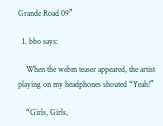Grande Road 09”

  1. bbo says:

    When the webm teaser appeared, the artist playing on my headphones shouted “Yeah!”

    “Girls, Girls,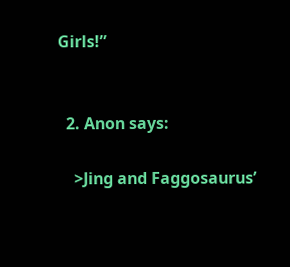Girls!”


  2. Anon says:

    >Jing and Faggosaurus’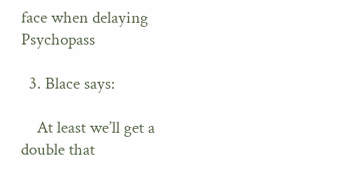face when delaying Psychopass

  3. Blace says:

    At least we’ll get a double that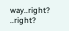way..right? ..right?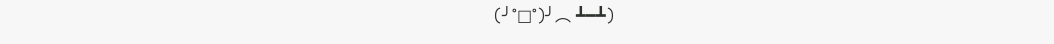(╯°□°)╯︵ ┻━┻)